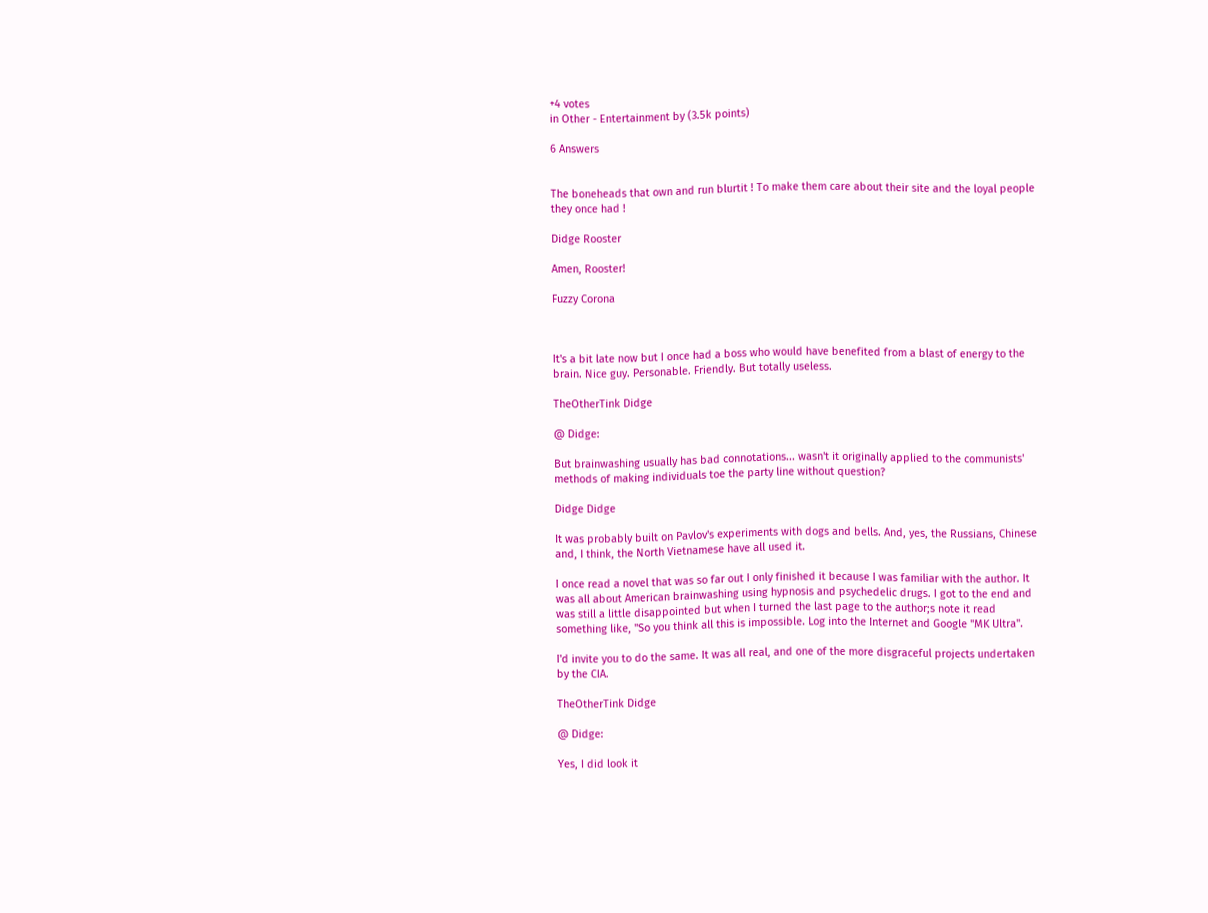+4 votes
in Other - Entertainment by (3.5k points)

6 Answers


The boneheads that own and run blurtit ! To make them care about their site and the loyal people they once had !

Didge Rooster

Amen, Rooster!

Fuzzy Corona



It's a bit late now but I once had a boss who would have benefited from a blast of energy to the brain. Nice guy. Personable. Friendly. But totally useless.

TheOtherTink Didge

@ Didge:

But brainwashing usually has bad connotations... wasn't it originally applied to the communists' methods of making individuals toe the party line without question?

Didge Didge

It was probably built on Pavlov's experiments with dogs and bells. And, yes, the Russians, Chinese and, I think, the North Vietnamese have all used it.

I once read a novel that was so far out I only finished it because I was familiar with the author. It was all about American brainwashing using hypnosis and psychedelic drugs. I got to the end and was still a little disappointed but when I turned the last page to the author;s note it read something like, "So you think all this is impossible. Log into the Internet and Google "MK Ultra".

I'd invite you to do the same. It was all real, and one of the more disgraceful projects undertaken by the CIA.

TheOtherTink Didge

@ Didge:

Yes, I did look it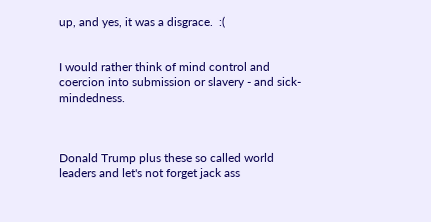up, and yes, it was a disgrace.  :(


I would rather think of mind control and coercion into submission or slavery - and sick-mindedness.



Donald Trump plus these so called world leaders and let's not forget jack ass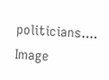politicians....                                                                                                                                                         Image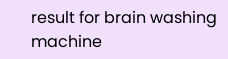result for brain washing machine